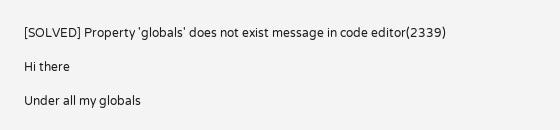[SOLVED] Property 'globals' does not exist message in code editor(2339)

Hi there

Under all my globals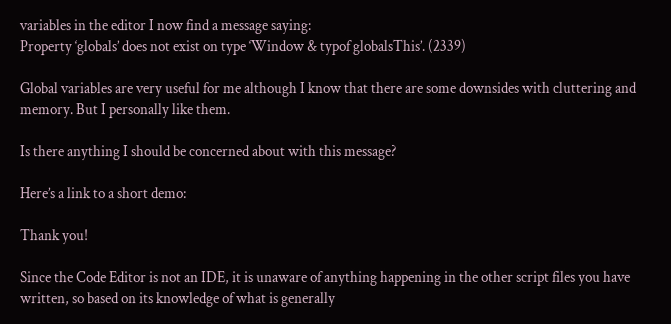variables in the editor I now find a message saying:
Property ‘globals’ does not exist on type ‘Window & typof globalsThis’. (2339)

Global variables are very useful for me although I know that there are some downsides with cluttering and memory. But I personally like them.

Is there anything I should be concerned about with this message?

Here’s a link to a short demo:

Thank you!

Since the Code Editor is not an IDE, it is unaware of anything happening in the other script files you have written, so based on its knowledge of what is generally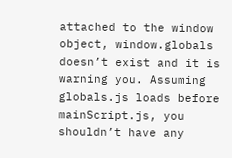attached to the window object, window.globals doesn’t exist and it is warning you. Assuming globals.js loads before mainScript.js, you shouldn’t have any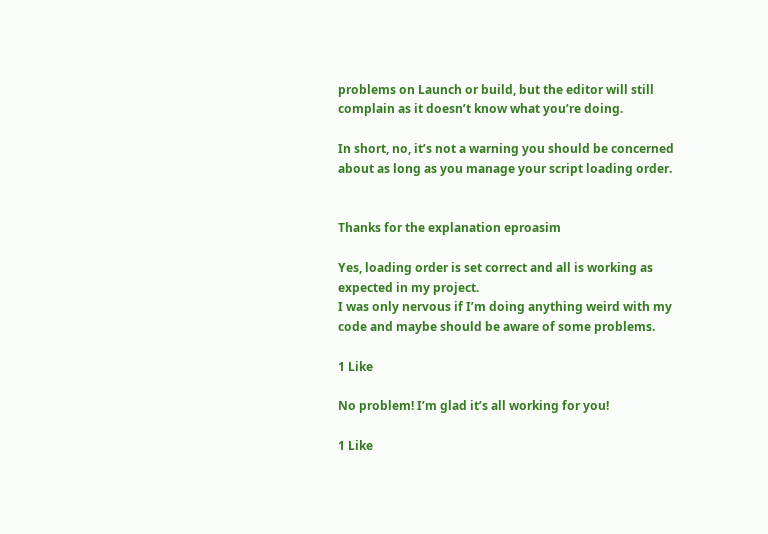problems on Launch or build, but the editor will still complain as it doesn’t know what you’re doing.

In short, no, it’s not a warning you should be concerned about as long as you manage your script loading order.


Thanks for the explanation eproasim

Yes, loading order is set correct and all is working as expected in my project.
I was only nervous if I’m doing anything weird with my code and maybe should be aware of some problems.

1 Like

No problem! I’m glad it’s all working for you!

1 Like